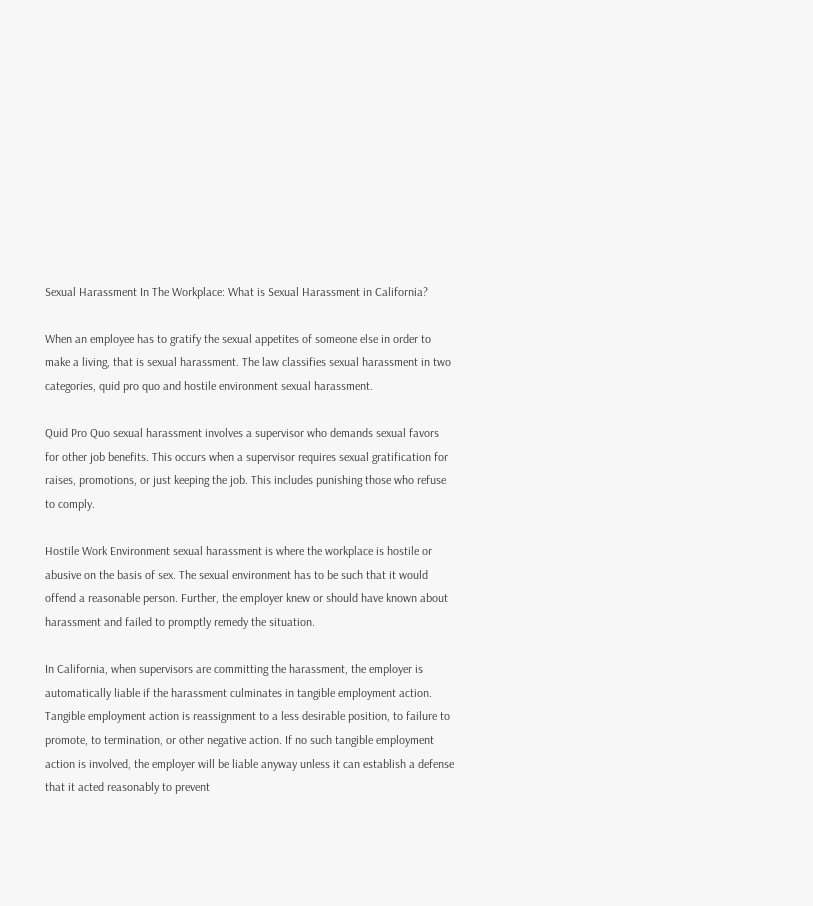Sexual Harassment In The Workplace: What is Sexual Harassment in California?

When an employee has to gratify the sexual appetites of someone else in order to make a living, that is sexual harassment. The law classifies sexual harassment in two categories, quid pro quo and hostile environment sexual harassment.

Quid Pro Quo sexual harassment involves a supervisor who demands sexual favors for other job benefits. This occurs when a supervisor requires sexual gratification for raises, promotions, or just keeping the job. This includes punishing those who refuse to comply.

Hostile Work Environment sexual harassment is where the workplace is hostile or abusive on the basis of sex. The sexual environment has to be such that it would offend a reasonable person. Further, the employer knew or should have known about harassment and failed to promptly remedy the situation.

In California, when supervisors are committing the harassment, the employer is automatically liable if the harassment culminates in tangible employment action. Tangible employment action is reassignment to a less desirable position, to failure to promote, to termination, or other negative action. If no such tangible employment action is involved, the employer will be liable anyway unless it can establish a defense that it acted reasonably to prevent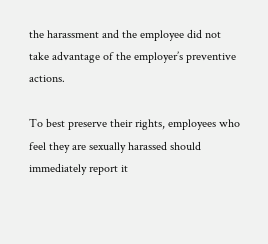the harassment and the employee did not take advantage of the employer’s preventive actions.

To best preserve their rights, employees who feel they are sexually harassed should immediately report it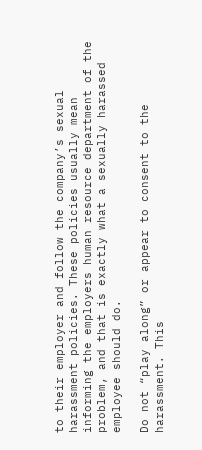to their employer and follow the company’s sexual harassment policies. These policies usually mean informing the employers human resource department of the problem, and that is exactly what a sexually harassed employee should do.

Do not “play along” or appear to consent to the harassment. This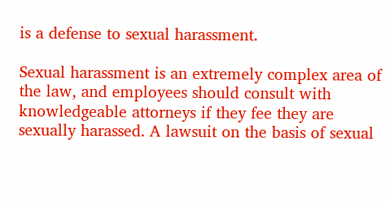is a defense to sexual harassment.

Sexual harassment is an extremely complex area of the law, and employees should consult with knowledgeable attorneys if they fee they are sexually harassed. A lawsuit on the basis of sexual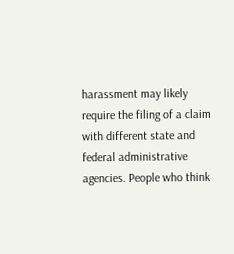harassment may likely require the filing of a claim with different state and federal administrative agencies. People who think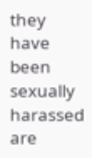they have been sexually harassed are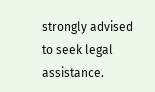strongly advised to seek legal assistance.